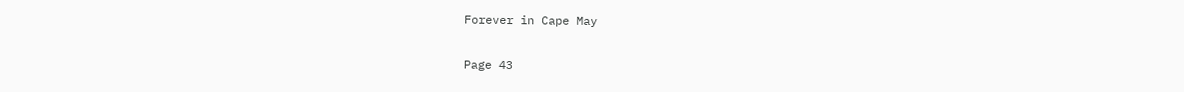Forever in Cape May

Page 43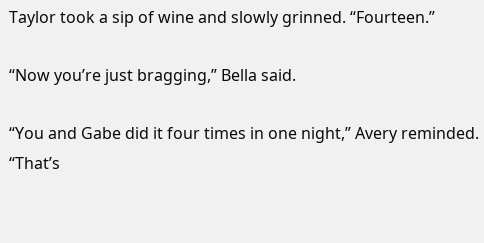Taylor took a sip of wine and slowly grinned. “Fourteen.”

“Now you’re just bragging,” Bella said.

“You and Gabe did it four times in one night,” Avery reminded. “That’s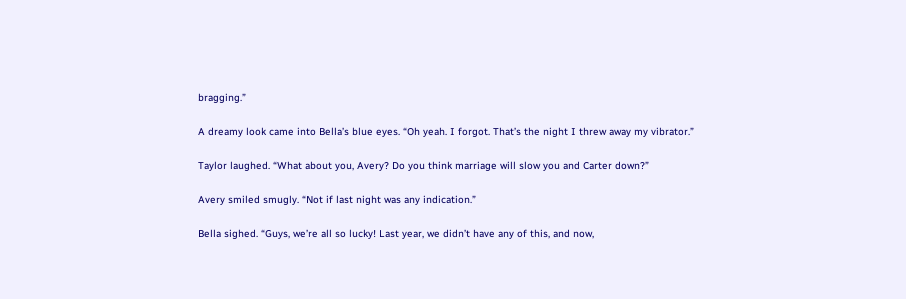bragging.”

A dreamy look came into Bella’s blue eyes. “Oh yeah. I forgot. That’s the night I threw away my vibrator.”

Taylor laughed. “What about you, Avery? Do you think marriage will slow you and Carter down?”

Avery smiled smugly. “Not if last night was any indication.”

Bella sighed. “Guys, we’re all so lucky! Last year, we didn’t have any of this, and now,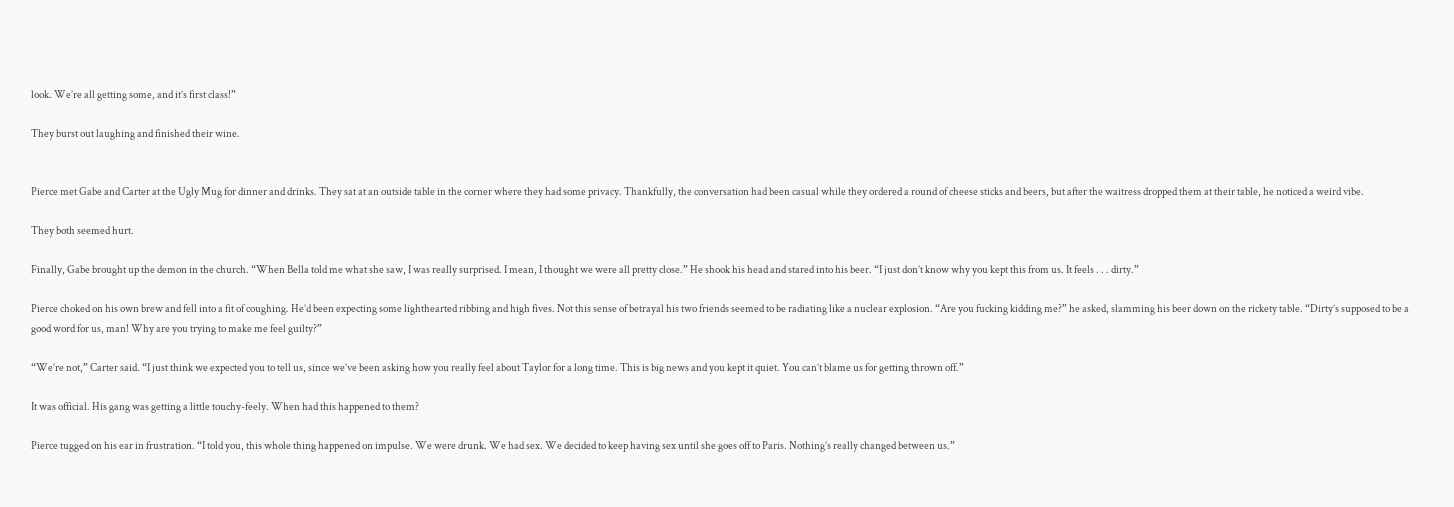look. We’re all getting some, and it’s first class!”

They burst out laughing and finished their wine.


Pierce met Gabe and Carter at the Ugly Mug for dinner and drinks. They sat at an outside table in the corner where they had some privacy. Thankfully, the conversation had been casual while they ordered a round of cheese sticks and beers, but after the waitress dropped them at their table, he noticed a weird vibe.

They both seemed hurt.

Finally, Gabe brought up the demon in the church. “When Bella told me what she saw, I was really surprised. I mean, I thought we were all pretty close.” He shook his head and stared into his beer. “I just don’t know why you kept this from us. It feels . . . dirty.”

Pierce choked on his own brew and fell into a fit of coughing. He’d been expecting some lighthearted ribbing and high fives. Not this sense of betrayal his two friends seemed to be radiating like a nuclear explosion. “Are you fucking kidding me?” he asked, slamming his beer down on the rickety table. “Dirty’s supposed to be a good word for us, man! Why are you trying to make me feel guilty?”

“We’re not,” Carter said. “I just think we expected you to tell us, since we’ve been asking how you really feel about Taylor for a long time. This is big news and you kept it quiet. You can’t blame us for getting thrown off.”

It was official. His gang was getting a little touchy-feely. When had this happened to them?

Pierce tugged on his ear in frustration. “I told you, this whole thing happened on impulse. We were drunk. We had sex. We decided to keep having sex until she goes off to Paris. Nothing’s really changed between us.”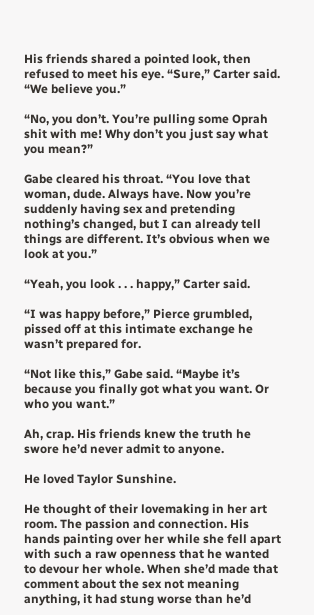His friends shared a pointed look, then refused to meet his eye. “Sure,” Carter said. “We believe you.”

“No, you don’t. You’re pulling some Oprah shit with me! Why don’t you just say what you mean?”

Gabe cleared his throat. “You love that woman, dude. Always have. Now you’re suddenly having sex and pretending nothing’s changed, but I can already tell things are different. It’s obvious when we look at you.”

“Yeah, you look . . . happy,” Carter said.

“I was happy before,” Pierce grumbled, pissed off at this intimate exchange he wasn’t prepared for.

“Not like this,” Gabe said. “Maybe it’s because you finally got what you want. Or who you want.”

Ah, crap. His friends knew the truth he swore he’d never admit to anyone.

He loved Taylor Sunshine.

He thought of their lovemaking in her art room. The passion and connection. His hands painting over her while she fell apart with such a raw openness that he wanted to devour her whole. When she’d made that comment about the sex not meaning anything, it had stung worse than he’d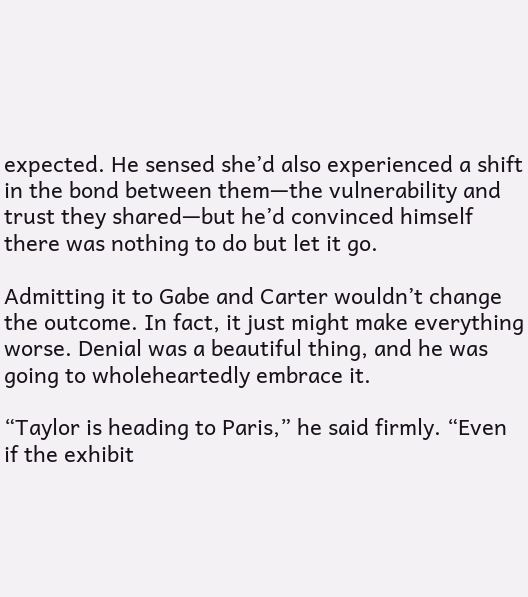expected. He sensed she’d also experienced a shift in the bond between them—the vulnerability and trust they shared—but he’d convinced himself there was nothing to do but let it go.

Admitting it to Gabe and Carter wouldn’t change the outcome. In fact, it just might make everything worse. Denial was a beautiful thing, and he was going to wholeheartedly embrace it.

“Taylor is heading to Paris,” he said firmly. “Even if the exhibit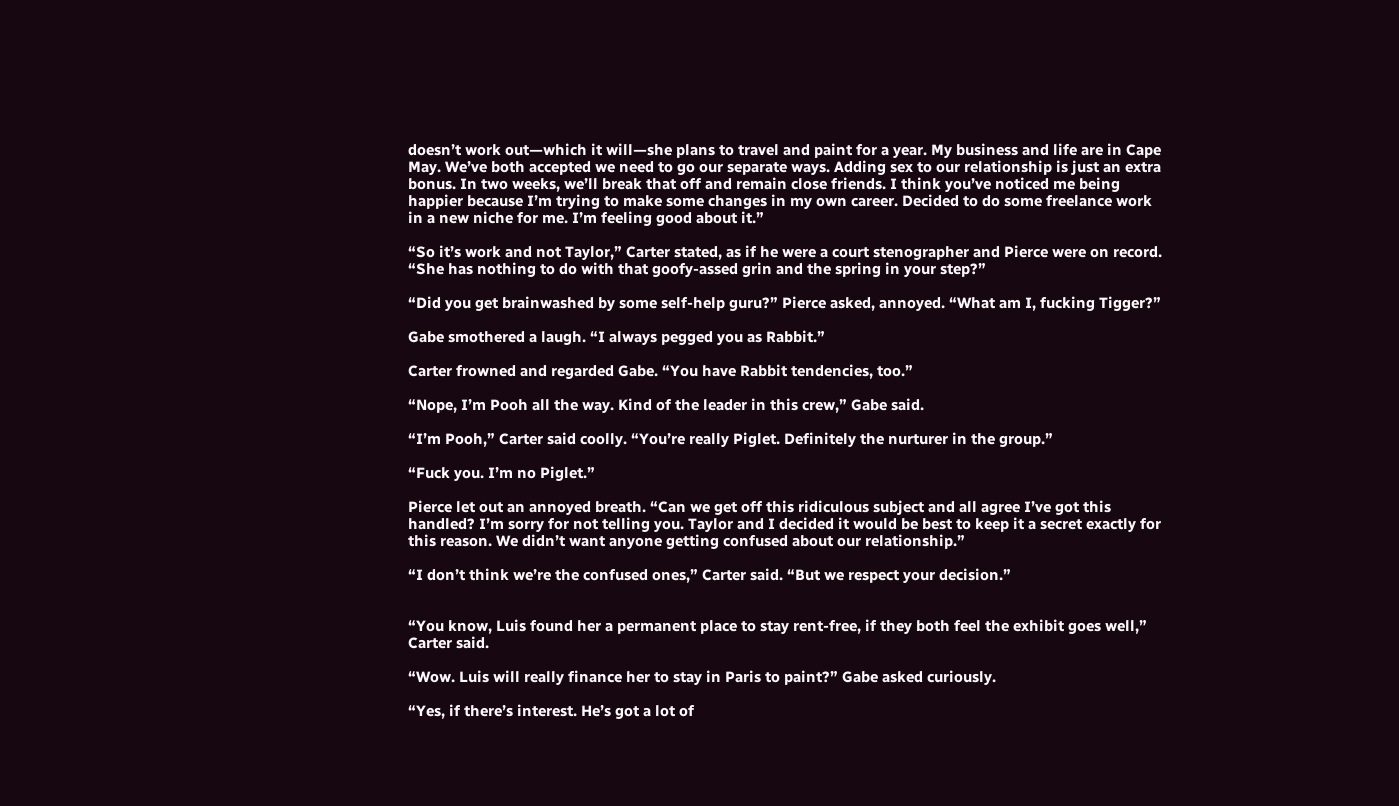doesn’t work out—which it will—she plans to travel and paint for a year. My business and life are in Cape May. We’ve both accepted we need to go our separate ways. Adding sex to our relationship is just an extra bonus. In two weeks, we’ll break that off and remain close friends. I think you’ve noticed me being happier because I’m trying to make some changes in my own career. Decided to do some freelance work in a new niche for me. I’m feeling good about it.”

“So it’s work and not Taylor,” Carter stated, as if he were a court stenographer and Pierce were on record. “She has nothing to do with that goofy-assed grin and the spring in your step?”

“Did you get brainwashed by some self-help guru?” Pierce asked, annoyed. “What am I, fucking Tigger?”

Gabe smothered a laugh. “I always pegged you as Rabbit.”

Carter frowned and regarded Gabe. “You have Rabbit tendencies, too.”

“Nope, I’m Pooh all the way. Kind of the leader in this crew,” Gabe said.

“I’m Pooh,” Carter said coolly. “You’re really Piglet. Definitely the nurturer in the group.”

“Fuck you. I’m no Piglet.”

Pierce let out an annoyed breath. “Can we get off this ridiculous subject and all agree I’ve got this handled? I’m sorry for not telling you. Taylor and I decided it would be best to keep it a secret exactly for this reason. We didn’t want anyone getting confused about our relationship.”

“I don’t think we’re the confused ones,” Carter said. “But we respect your decision.”


“You know, Luis found her a permanent place to stay rent-free, if they both feel the exhibit goes well,” Carter said.

“Wow. Luis will really finance her to stay in Paris to paint?” Gabe asked curiously.

“Yes, if there’s interest. He’s got a lot of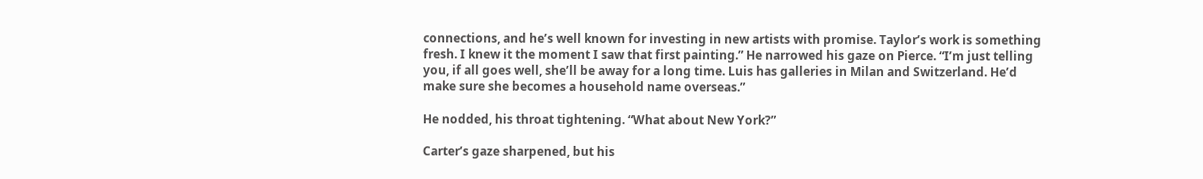connections, and he’s well known for investing in new artists with promise. Taylor’s work is something fresh. I knew it the moment I saw that first painting.” He narrowed his gaze on Pierce. “I’m just telling you, if all goes well, she’ll be away for a long time. Luis has galleries in Milan and Switzerland. He’d make sure she becomes a household name overseas.”

He nodded, his throat tightening. “What about New York?”

Carter’s gaze sharpened, but his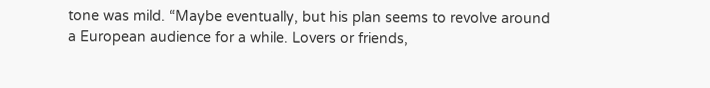tone was mild. “Maybe eventually, but his plan seems to revolve around a European audience for a while. Lovers or friends,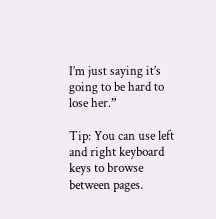I’m just saying it’s going to be hard to lose her.”

Tip: You can use left and right keyboard keys to browse between pages.